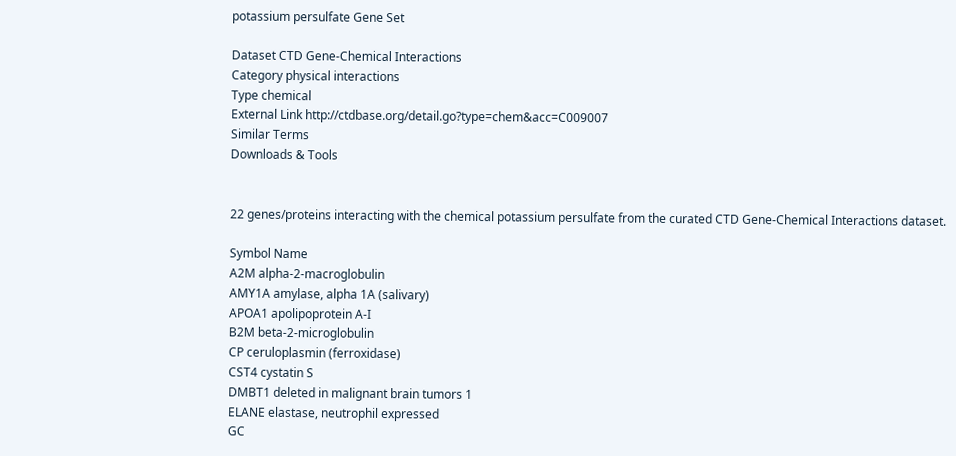potassium persulfate Gene Set

Dataset CTD Gene-Chemical Interactions
Category physical interactions
Type chemical
External Link http://ctdbase.org/detail.go?type=chem&acc=C009007
Similar Terms
Downloads & Tools


22 genes/proteins interacting with the chemical potassium persulfate from the curated CTD Gene-Chemical Interactions dataset.

Symbol Name
A2M alpha-2-macroglobulin
AMY1A amylase, alpha 1A (salivary)
APOA1 apolipoprotein A-I
B2M beta-2-microglobulin
CP ceruloplasmin (ferroxidase)
CST4 cystatin S
DMBT1 deleted in malignant brain tumors 1
ELANE elastase, neutrophil expressed
GC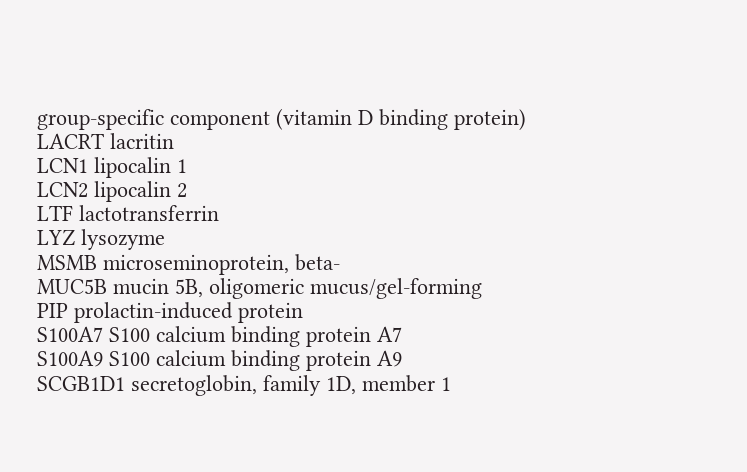group-specific component (vitamin D binding protein)
LACRT lacritin
LCN1 lipocalin 1
LCN2 lipocalin 2
LTF lactotransferrin
LYZ lysozyme
MSMB microseminoprotein, beta-
MUC5B mucin 5B, oligomeric mucus/gel-forming
PIP prolactin-induced protein
S100A7 S100 calcium binding protein A7
S100A9 S100 calcium binding protein A9
SCGB1D1 secretoglobin, family 1D, member 1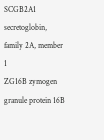SCGB2A1 secretoglobin, family 2A, member 1
ZG16B zymogen granule protein 16B